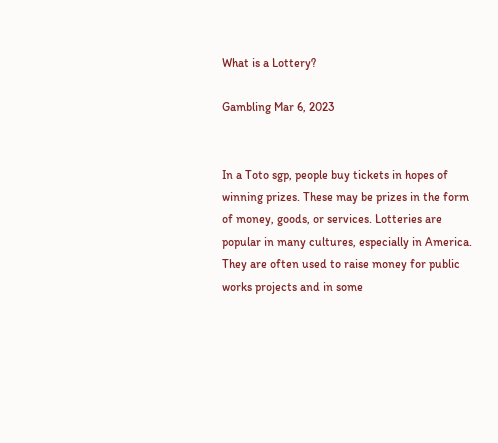What is a Lottery?

Gambling Mar 6, 2023


In a Toto sgp, people buy tickets in hopes of winning prizes. These may be prizes in the form of money, goods, or services. Lotteries are popular in many cultures, especially in America. They are often used to raise money for public works projects and in some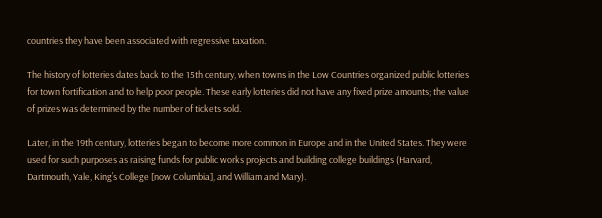countries they have been associated with regressive taxation.

The history of lotteries dates back to the 15th century, when towns in the Low Countries organized public lotteries for town fortification and to help poor people. These early lotteries did not have any fixed prize amounts; the value of prizes was determined by the number of tickets sold.

Later, in the 19th century, lotteries began to become more common in Europe and in the United States. They were used for such purposes as raising funds for public works projects and building college buildings (Harvard, Dartmouth, Yale, King’s College [now Columbia], and William and Mary).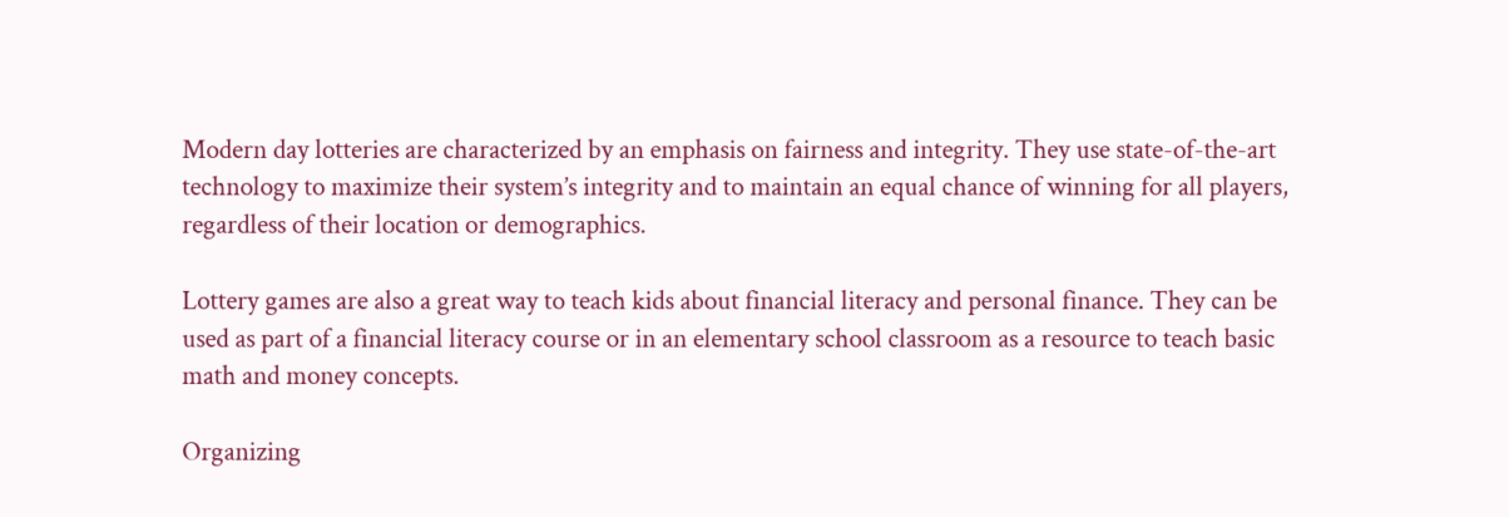Modern day lotteries are characterized by an emphasis on fairness and integrity. They use state-of-the-art technology to maximize their system’s integrity and to maintain an equal chance of winning for all players, regardless of their location or demographics.

Lottery games are also a great way to teach kids about financial literacy and personal finance. They can be used as part of a financial literacy course or in an elementary school classroom as a resource to teach basic math and money concepts.

Organizing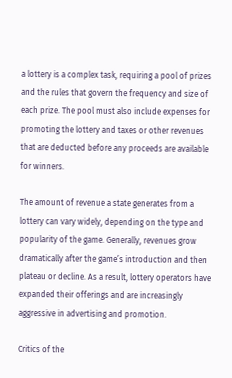a lottery is a complex task, requiring a pool of prizes and the rules that govern the frequency and size of each prize. The pool must also include expenses for promoting the lottery and taxes or other revenues that are deducted before any proceeds are available for winners.

The amount of revenue a state generates from a lottery can vary widely, depending on the type and popularity of the game. Generally, revenues grow dramatically after the game’s introduction and then plateau or decline. As a result, lottery operators have expanded their offerings and are increasingly aggressive in advertising and promotion.

Critics of the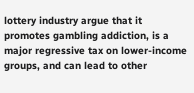lottery industry argue that it promotes gambling addiction, is a major regressive tax on lower-income groups, and can lead to other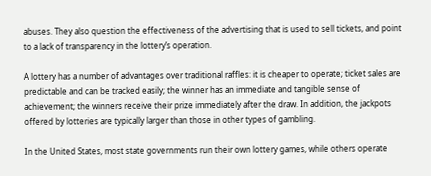abuses. They also question the effectiveness of the advertising that is used to sell tickets, and point to a lack of transparency in the lottery’s operation.

A lottery has a number of advantages over traditional raffles: it is cheaper to operate; ticket sales are predictable and can be tracked easily; the winner has an immediate and tangible sense of achievement; the winners receive their prize immediately after the draw. In addition, the jackpots offered by lotteries are typically larger than those in other types of gambling.

In the United States, most state governments run their own lottery games, while others operate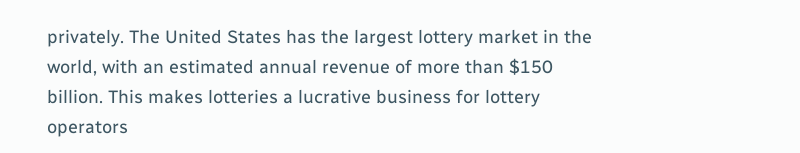privately. The United States has the largest lottery market in the world, with an estimated annual revenue of more than $150 billion. This makes lotteries a lucrative business for lottery operators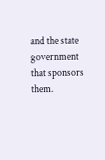and the state government that sponsors them.